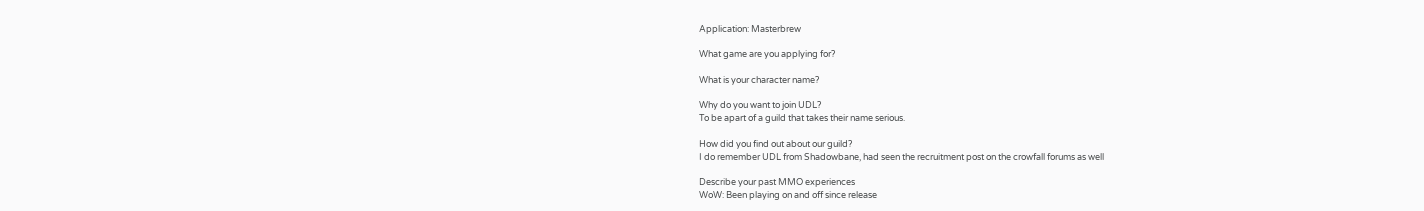Application: Masterbrew

What game are you applying for?

What is your character name?

Why do you want to join UDL?
To be apart of a guild that takes their name serious.

How did you find out about our guild?
I do remember UDL from Shadowbane, had seen the recruitment post on the crowfall forums as well

Describe your past MMO experiences
WoW: Been playing on and off since release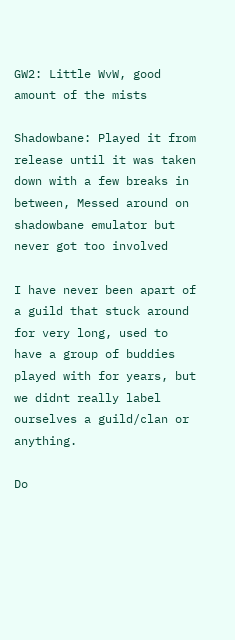GW2: Little WvW, good amount of the mists

Shadowbane: Played it from release until it was taken down with a few breaks in between, Messed around on shadowbane emulator but never got too involved

I have never been apart of a guild that stuck around for very long, used to have a group of buddies played with for years, but we didnt really label ourselves a guild/clan or anything.

Do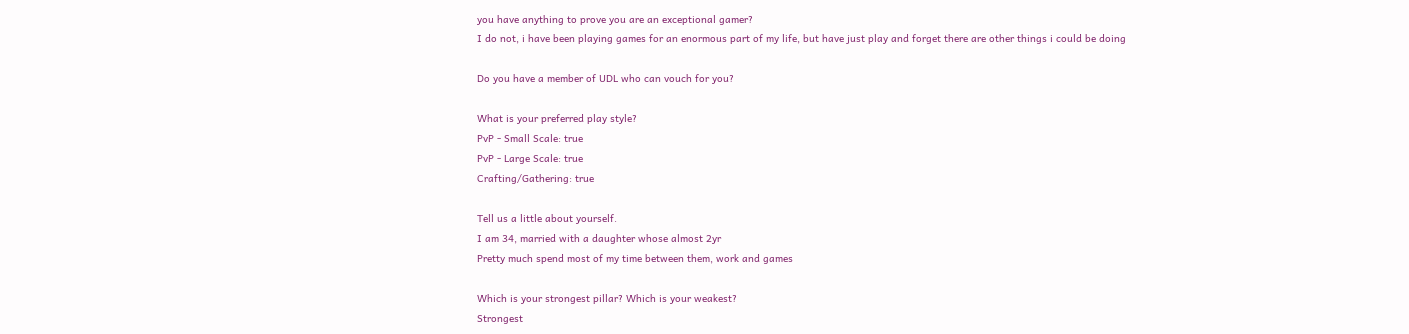you have anything to prove you are an exceptional gamer?
I do not, i have been playing games for an enormous part of my life, but have just play and forget there are other things i could be doing

Do you have a member of UDL who can vouch for you?

What is your preferred play style?
PvP - Small Scale: true
PvP - Large Scale: true
Crafting/Gathering: true

Tell us a little about yourself.
I am 34, married with a daughter whose almost 2yr
Pretty much spend most of my time between them, work and games

Which is your strongest pillar? Which is your weakest?
Strongest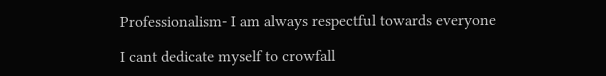Professionalism- I am always respectful towards everyone

I cant dedicate myself to crowfall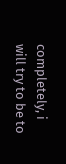completely, i will try to be to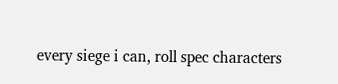every siege i can, roll spec characters